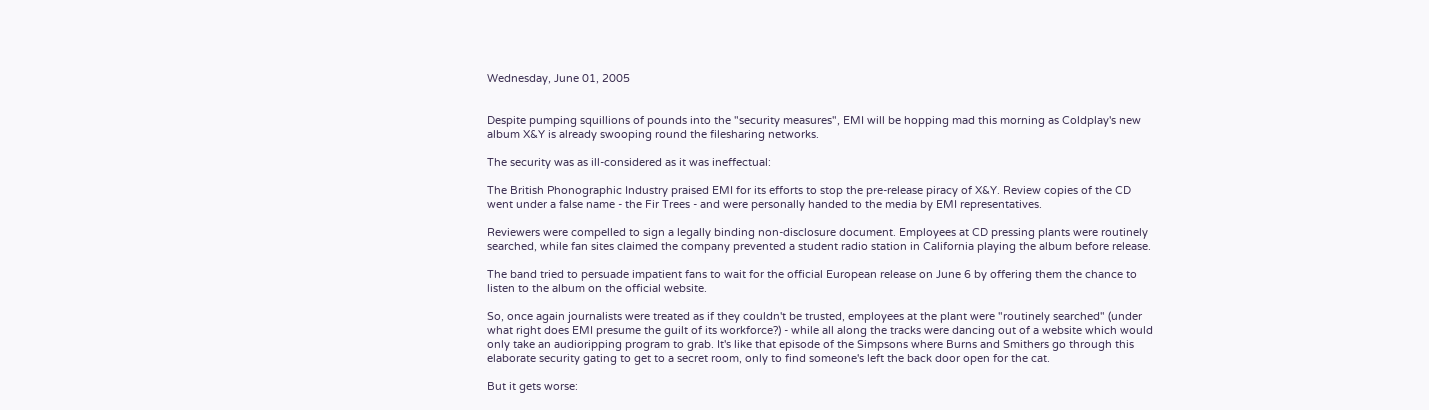Wednesday, June 01, 2005


Despite pumping squillions of pounds into the "security measures", EMI will be hopping mad this morning as Coldplay's new album X&Y is already swooping round the filesharing networks.

The security was as ill-considered as it was ineffectual:

The British Phonographic Industry praised EMI for its efforts to stop the pre-release piracy of X&Y. Review copies of the CD went under a false name - the Fir Trees - and were personally handed to the media by EMI representatives.

Reviewers were compelled to sign a legally binding non-disclosure document. Employees at CD pressing plants were routinely searched, while fan sites claimed the company prevented a student radio station in California playing the album before release.

The band tried to persuade impatient fans to wait for the official European release on June 6 by offering them the chance to listen to the album on the official website.

So, once again journalists were treated as if they couldn't be trusted, employees at the plant were "routinely searched" (under what right does EMI presume the guilt of its workforce?) - while all along the tracks were dancing out of a website which would only take an audioripping program to grab. It's like that episode of the Simpsons where Burns and Smithers go through this elaborate security gating to get to a secret room, only to find someone's left the back door open for the cat.

But it gets worse: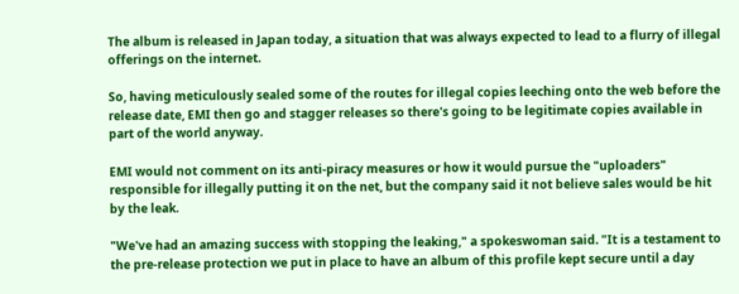The album is released in Japan today, a situation that was always expected to lead to a flurry of illegal offerings on the internet.

So, having meticulously sealed some of the routes for illegal copies leeching onto the web before the release date, EMI then go and stagger releases so there's going to be legitimate copies available in part of the world anyway.

EMI would not comment on its anti-piracy measures or how it would pursue the "uploaders" responsible for illegally putting it on the net, but the company said it not believe sales would be hit by the leak.

"We've had an amazing success with stopping the leaking," a spokeswoman said. "It is a testament to the pre-release protection we put in place to have an album of this profile kept secure until a day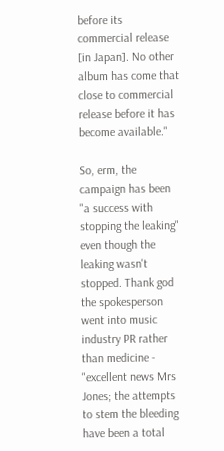before its commercial release [in Japan]. No other album has come that close to commercial release before it has become available."

So, erm, the campaign has been "a success with stopping the leaking" even though the leaking wasn't stopped. Thank god the spokesperson went into music industry PR rather than medicine - "excellent news Mrs Jones; the attempts to stem the bleeding have been a total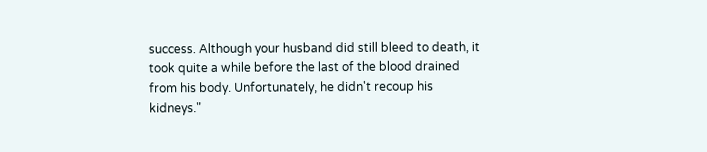success. Although your husband did still bleed to death, it took quite a while before the last of the blood drained from his body. Unfortunately, he didn't recoup his kidneys."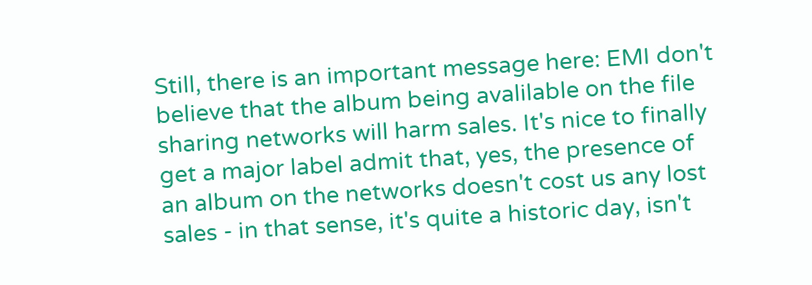Still, there is an important message here: EMI don't believe that the album being avalilable on the file sharing networks will harm sales. It's nice to finally get a major label admit that, yes, the presence of an album on the networks doesn't cost us any lost sales - in that sense, it's quite a historic day, isn't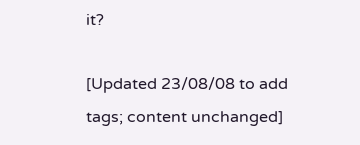it?

[Updated 23/08/08 to add tags; content unchanged]